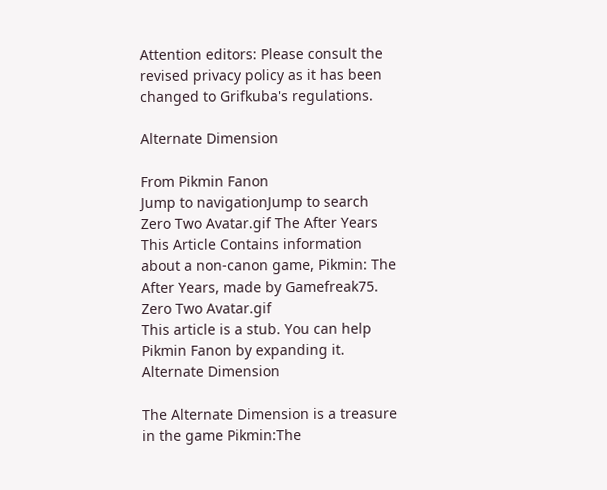Attention editors: Please consult the revised privacy policy as it has been changed to Grifkuba's regulations.

Alternate Dimension

From Pikmin Fanon
Jump to navigationJump to search
Zero Two Avatar.gif The After Years
This Article Contains information about a non-canon game, Pikmin: The After Years, made by Gamefreak75.
Zero Two Avatar.gif
This article is a stub. You can help Pikmin Fanon by expanding it.
Alternate Dimension

The Alternate Dimension is a treasure in the game Pikmin:The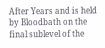After Years and is held by Bloodbath on the final sublevel of the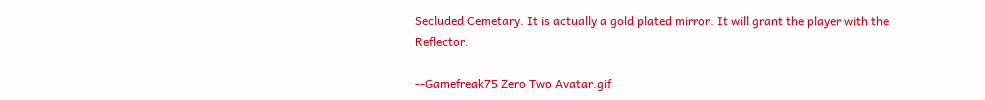Secluded Cemetary. It is actually a gold plated mirror. It will grant the player with the Reflector.

--Gamefreak75 Zero Two Avatar.gif